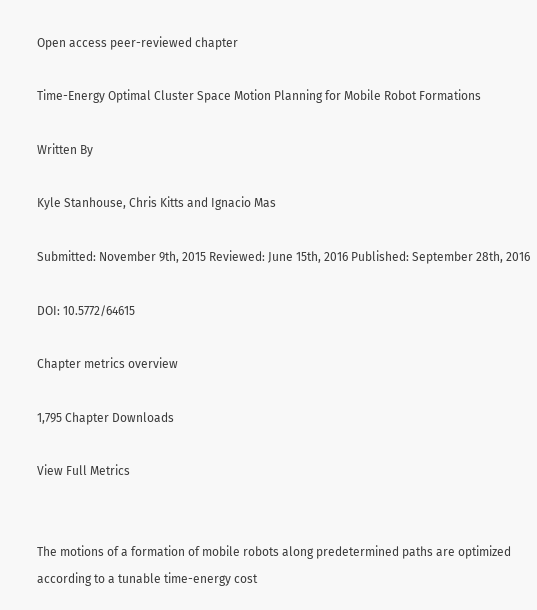Open access peer-reviewed chapter

Time-Energy Optimal Cluster Space Motion Planning for Mobile Robot Formations

Written By

Kyle Stanhouse, Chris Kitts and Ignacio Mas

Submitted: November 9th, 2015 Reviewed: June 15th, 2016 Published: September 28th, 2016

DOI: 10.5772/64615

Chapter metrics overview

1,795 Chapter Downloads

View Full Metrics


The motions of a formation of mobile robots along predetermined paths are optimized according to a tunable time-energy cost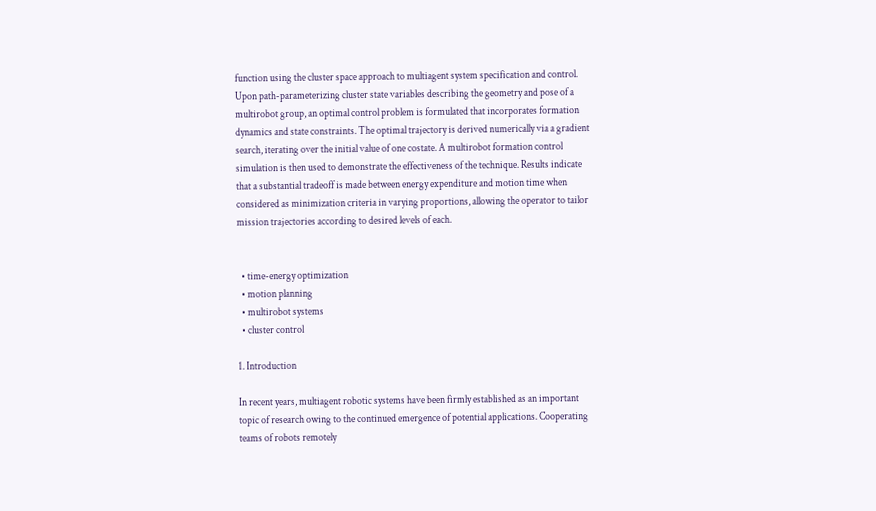function using the cluster space approach to multiagent system specification and control. Upon path-parameterizing cluster state variables describing the geometry and pose of a multirobot group, an optimal control problem is formulated that incorporates formation dynamics and state constraints. The optimal trajectory is derived numerically via a gradient search, iterating over the initial value of one costate. A multirobot formation control simulation is then used to demonstrate the effectiveness of the technique. Results indicate that a substantial tradeoff is made between energy expenditure and motion time when considered as minimization criteria in varying proportions, allowing the operator to tailor mission trajectories according to desired levels of each.


  • time-energy optimization
  • motion planning
  • multirobot systems
  • cluster control

1. Introduction

In recent years, multiagent robotic systems have been firmly established as an important topic of research owing to the continued emergence of potential applications. Cooperating teams of robots remotely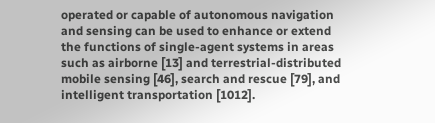operated or capable of autonomous navigation and sensing can be used to enhance or extend the functions of single-agent systems in areas such as airborne [13] and terrestrial-distributed mobile sensing [46], search and rescue [79], and intelligent transportation [1012].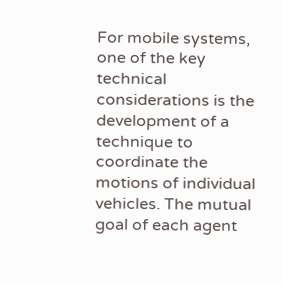For mobile systems, one of the key technical considerations is the development of a technique to coordinate the motions of individual vehicles. The mutual goal of each agent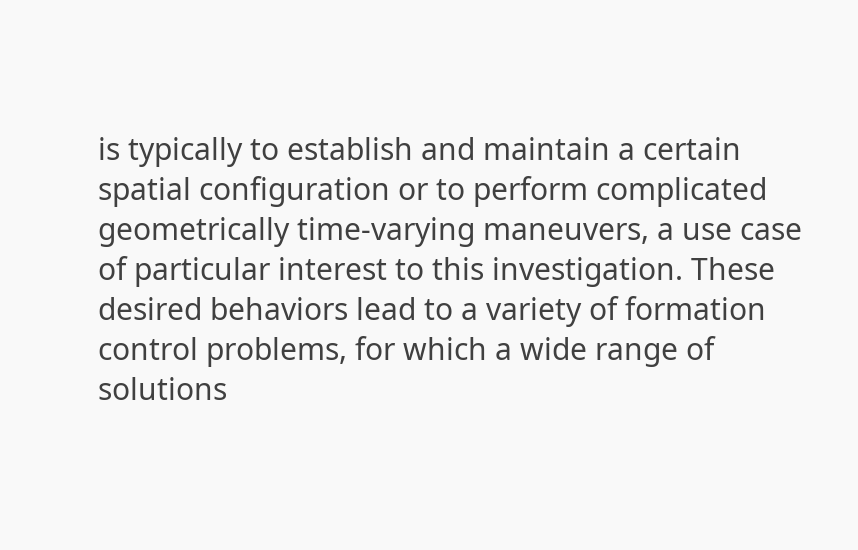is typically to establish and maintain a certain spatial configuration or to perform complicated geometrically time-varying maneuvers, a use case of particular interest to this investigation. These desired behaviors lead to a variety of formation control problems, for which a wide range of solutions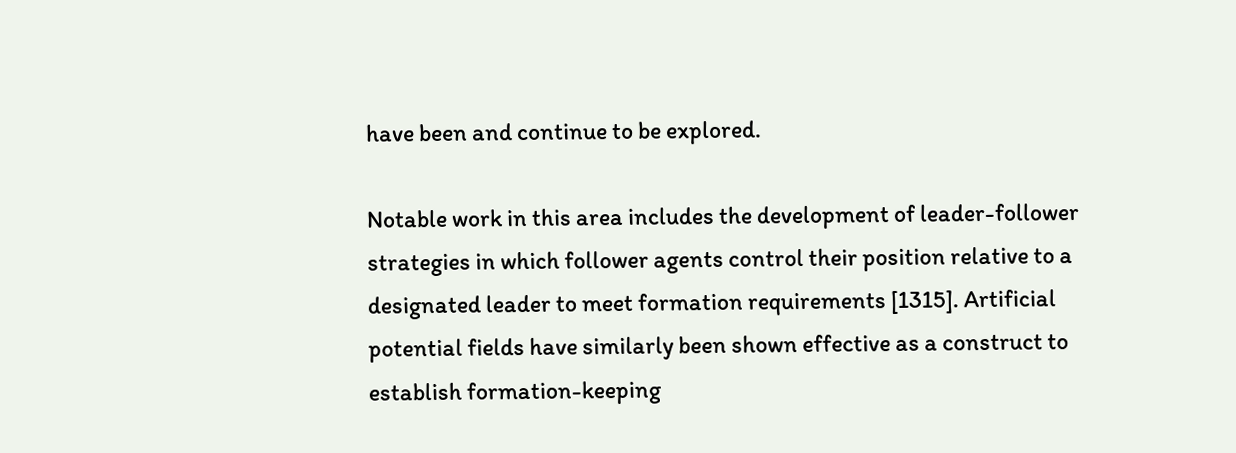have been and continue to be explored.

Notable work in this area includes the development of leader-follower strategies in which follower agents control their position relative to a designated leader to meet formation requirements [1315]. Artificial potential fields have similarly been shown effective as a construct to establish formation-keeping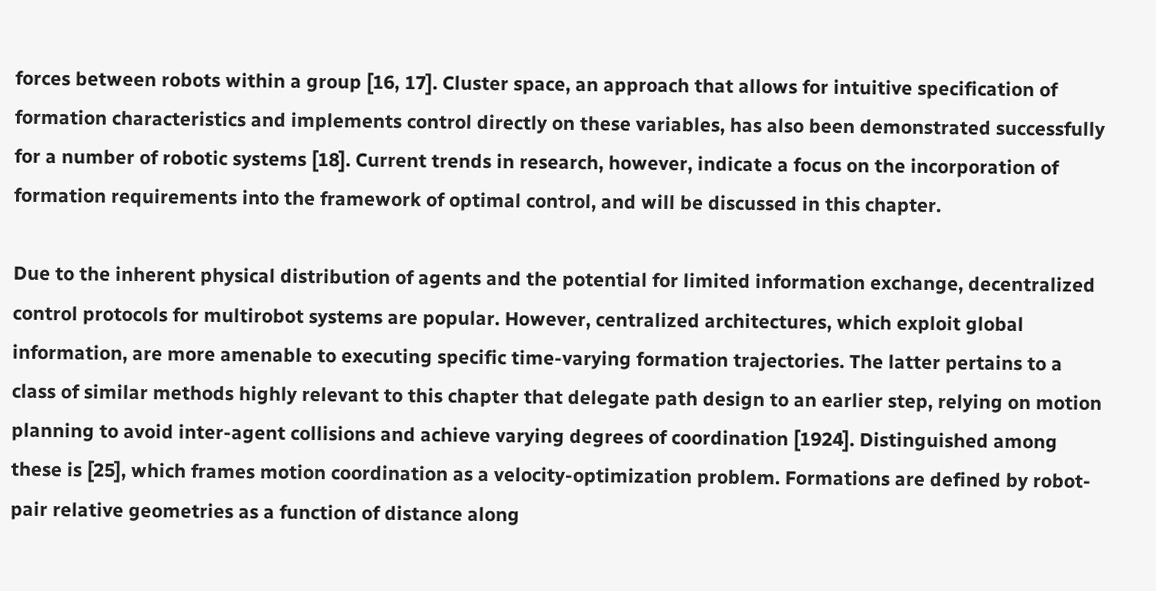forces between robots within a group [16, 17]. Cluster space, an approach that allows for intuitive specification of formation characteristics and implements control directly on these variables, has also been demonstrated successfully for a number of robotic systems [18]. Current trends in research, however, indicate a focus on the incorporation of formation requirements into the framework of optimal control, and will be discussed in this chapter.

Due to the inherent physical distribution of agents and the potential for limited information exchange, decentralized control protocols for multirobot systems are popular. However, centralized architectures, which exploit global information, are more amenable to executing specific time-varying formation trajectories. The latter pertains to a class of similar methods highly relevant to this chapter that delegate path design to an earlier step, relying on motion planning to avoid inter-agent collisions and achieve varying degrees of coordination [1924]. Distinguished among these is [25], which frames motion coordination as a velocity-optimization problem. Formations are defined by robot-pair relative geometries as a function of distance along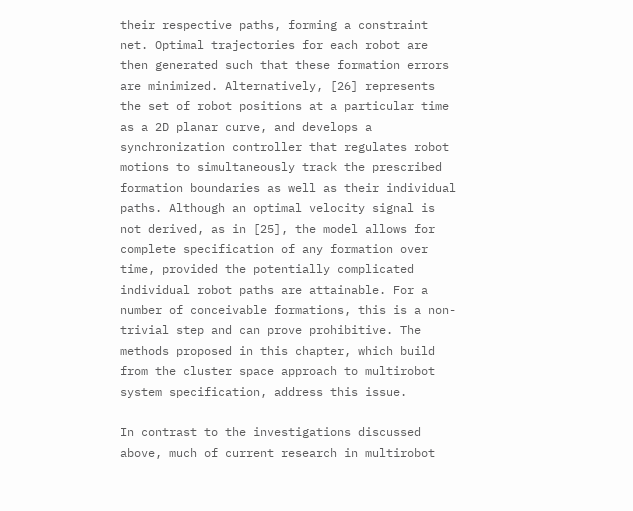their respective paths, forming a constraint net. Optimal trajectories for each robot are then generated such that these formation errors are minimized. Alternatively, [26] represents the set of robot positions at a particular time as a 2D planar curve, and develops a synchronization controller that regulates robot motions to simultaneously track the prescribed formation boundaries as well as their individual paths. Although an optimal velocity signal is not derived, as in [25], the model allows for complete specification of any formation over time, provided the potentially complicated individual robot paths are attainable. For a number of conceivable formations, this is a non-trivial step and can prove prohibitive. The methods proposed in this chapter, which build from the cluster space approach to multirobot system specification, address this issue.

In contrast to the investigations discussed above, much of current research in multirobot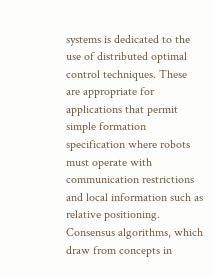systems is dedicated to the use of distributed optimal control techniques. These are appropriate for applications that permit simple formation specification where robots must operate with communication restrictions and local information such as relative positioning. Consensus algorithms, which draw from concepts in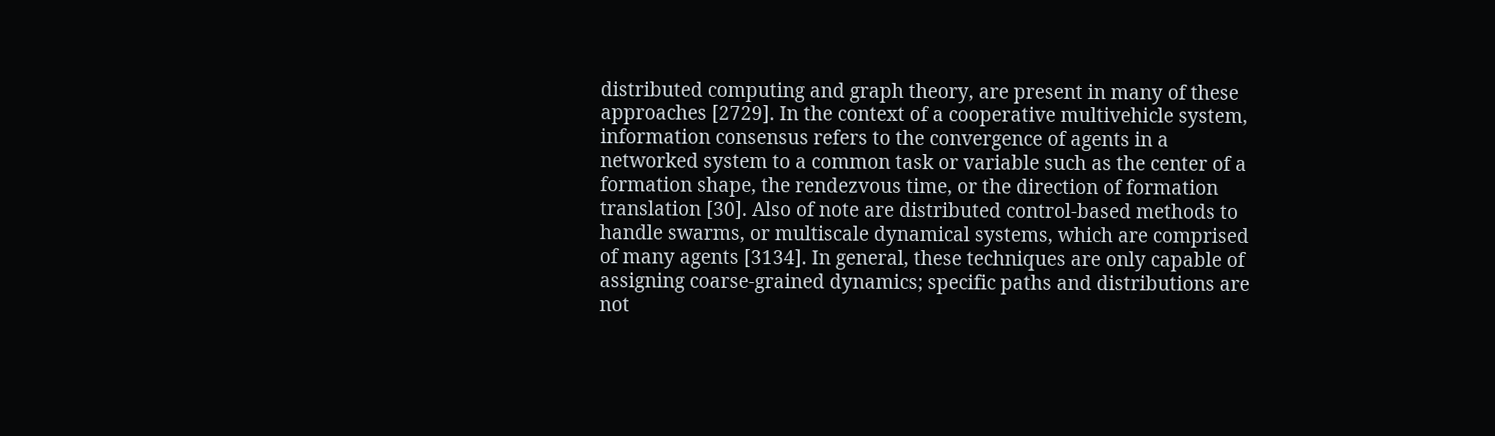distributed computing and graph theory, are present in many of these approaches [2729]. In the context of a cooperative multivehicle system, information consensus refers to the convergence of agents in a networked system to a common task or variable such as the center of a formation shape, the rendezvous time, or the direction of formation translation [30]. Also of note are distributed control-based methods to handle swarms, or multiscale dynamical systems, which are comprised of many agents [3134]. In general, these techniques are only capable of assigning coarse-grained dynamics; specific paths and distributions are not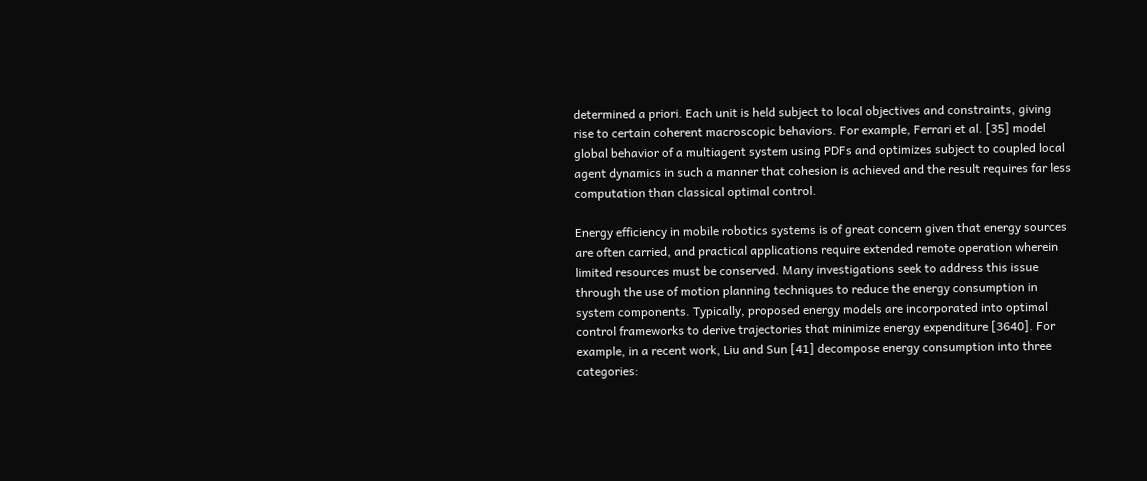determined a priori. Each unit is held subject to local objectives and constraints, giving rise to certain coherent macroscopic behaviors. For example, Ferrari et al. [35] model global behavior of a multiagent system using PDFs and optimizes subject to coupled local agent dynamics in such a manner that cohesion is achieved and the result requires far less computation than classical optimal control.

Energy efficiency in mobile robotics systems is of great concern given that energy sources are often carried, and practical applications require extended remote operation wherein limited resources must be conserved. Many investigations seek to address this issue through the use of motion planning techniques to reduce the energy consumption in system components. Typically, proposed energy models are incorporated into optimal control frameworks to derive trajectories that minimize energy expenditure [3640]. For example, in a recent work, Liu and Sun [41] decompose energy consumption into three categories: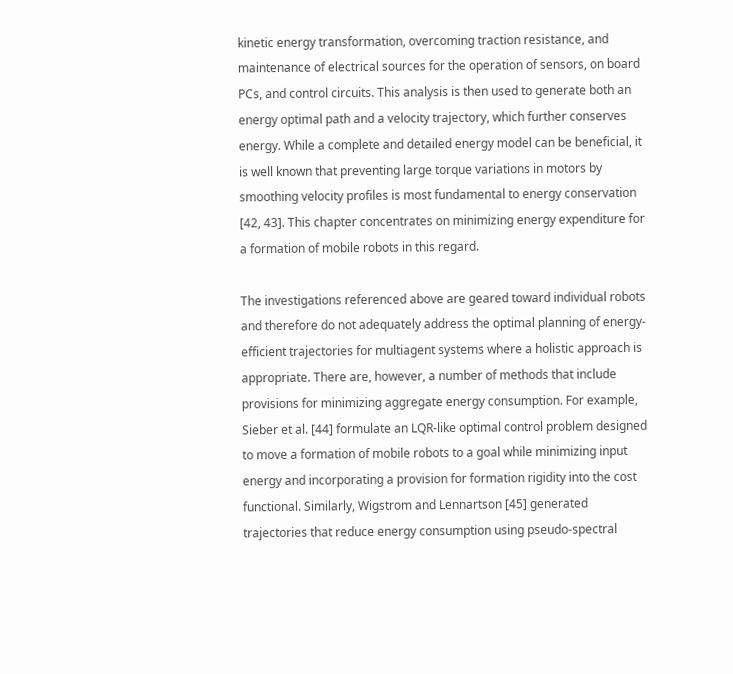kinetic energy transformation, overcoming traction resistance, and maintenance of electrical sources for the operation of sensors, on board PCs, and control circuits. This analysis is then used to generate both an energy optimal path and a velocity trajectory, which further conserves energy. While a complete and detailed energy model can be beneficial, it is well known that preventing large torque variations in motors by smoothing velocity profiles is most fundamental to energy conservation [42, 43]. This chapter concentrates on minimizing energy expenditure for a formation of mobile robots in this regard.

The investigations referenced above are geared toward individual robots and therefore do not adequately address the optimal planning of energy-efficient trajectories for multiagent systems where a holistic approach is appropriate. There are, however, a number of methods that include provisions for minimizing aggregate energy consumption. For example, Sieber et al. [44] formulate an LQR-like optimal control problem designed to move a formation of mobile robots to a goal while minimizing input energy and incorporating a provision for formation rigidity into the cost functional. Similarly, Wigstrom and Lennartson [45] generated trajectories that reduce energy consumption using pseudo-spectral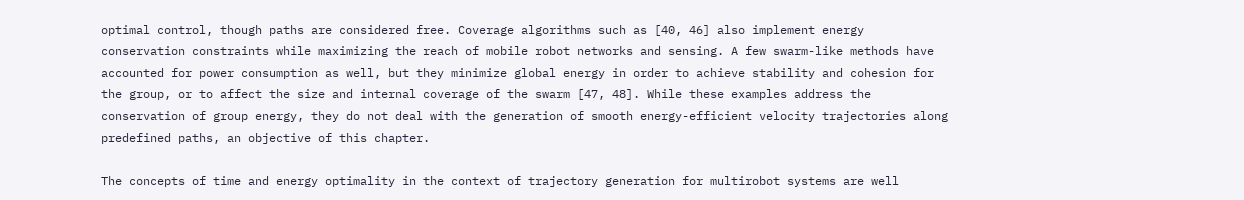optimal control, though paths are considered free. Coverage algorithms such as [40, 46] also implement energy conservation constraints while maximizing the reach of mobile robot networks and sensing. A few swarm-like methods have accounted for power consumption as well, but they minimize global energy in order to achieve stability and cohesion for the group, or to affect the size and internal coverage of the swarm [47, 48]. While these examples address the conservation of group energy, they do not deal with the generation of smooth energy-efficient velocity trajectories along predefined paths, an objective of this chapter.

The concepts of time and energy optimality in the context of trajectory generation for multirobot systems are well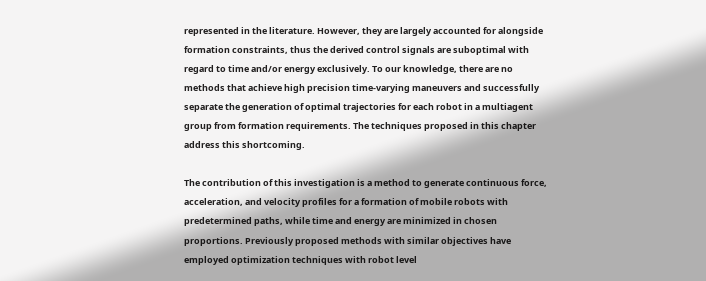represented in the literature. However, they are largely accounted for alongside formation constraints, thus the derived control signals are suboptimal with regard to time and/or energy exclusively. To our knowledge, there are no methods that achieve high precision time-varying maneuvers and successfully separate the generation of optimal trajectories for each robot in a multiagent group from formation requirements. The techniques proposed in this chapter address this shortcoming.

The contribution of this investigation is a method to generate continuous force, acceleration, and velocity profiles for a formation of mobile robots with predetermined paths, while time and energy are minimized in chosen proportions. Previously proposed methods with similar objectives have employed optimization techniques with robot level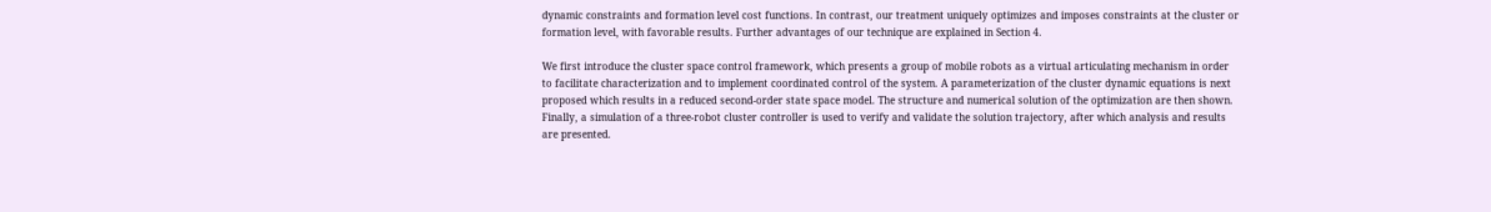dynamic constraints and formation level cost functions. In contrast, our treatment uniquely optimizes and imposes constraints at the cluster or formation level, with favorable results. Further advantages of our technique are explained in Section 4.

We first introduce the cluster space control framework, which presents a group of mobile robots as a virtual articulating mechanism in order to facilitate characterization and to implement coordinated control of the system. A parameterization of the cluster dynamic equations is next proposed which results in a reduced second-order state space model. The structure and numerical solution of the optimization are then shown. Finally, a simulation of a three-robot cluster controller is used to verify and validate the solution trajectory, after which analysis and results are presented.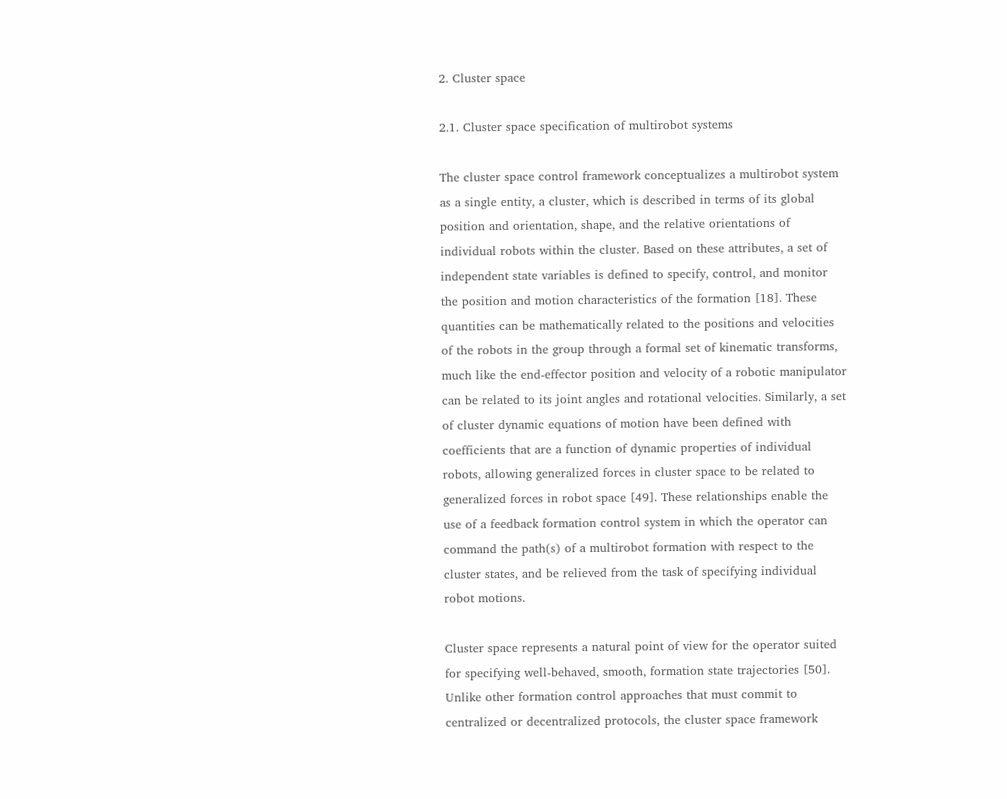2. Cluster space

2.1. Cluster space specification of multirobot systems

The cluster space control framework conceptualizes a multirobot system as a single entity, a cluster, which is described in terms of its global position and orientation, shape, and the relative orientations of individual robots within the cluster. Based on these attributes, a set of independent state variables is defined to specify, control, and monitor the position and motion characteristics of the formation [18]. These quantities can be mathematically related to the positions and velocities of the robots in the group through a formal set of kinematic transforms, much like the end-effector position and velocity of a robotic manipulator can be related to its joint angles and rotational velocities. Similarly, a set of cluster dynamic equations of motion have been defined with coefficients that are a function of dynamic properties of individual robots, allowing generalized forces in cluster space to be related to generalized forces in robot space [49]. These relationships enable the use of a feedback formation control system in which the operator can command the path(s) of a multirobot formation with respect to the cluster states, and be relieved from the task of specifying individual robot motions.

Cluster space represents a natural point of view for the operator suited for specifying well-behaved, smooth, formation state trajectories [50]. Unlike other formation control approaches that must commit to centralized or decentralized protocols, the cluster space framework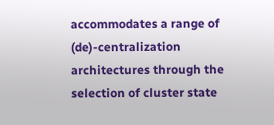accommodates a range of (de)-centralization architectures through the selection of cluster state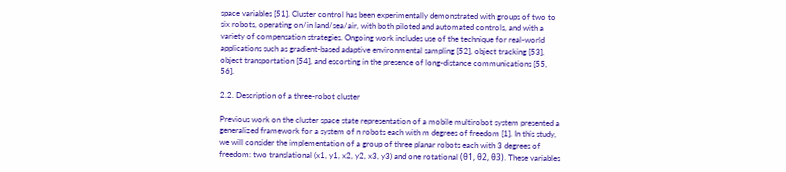space variables [51]. Cluster control has been experimentally demonstrated with groups of two to six robots, operating on/in land/sea/air, with both piloted and automated controls, and with a variety of compensation strategies. Ongoing work includes use of the technique for real-world applications such as gradient-based adaptive environmental sampling [52], object tracking [53], object transportation [54], and escorting in the presence of long-distance communications [55, 56].

2.2. Description of a three-robot cluster

Previous work on the cluster space state representation of a mobile multirobot system presented a generalized framework for a system of n robots each with m degrees of freedom [1]. In this study, we will consider the implementation of a group of three planar robots each with 3 degrees of freedom: two translational (x1, y1, x2, y2, x3, y3) and one rotational (θ1, θ2, θ3). These variables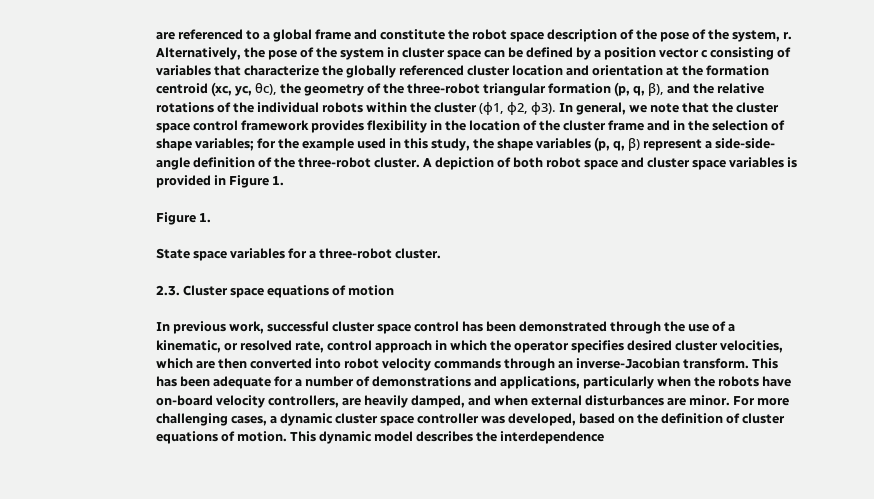are referenced to a global frame and constitute the robot space description of the pose of the system, r. Alternatively, the pose of the system in cluster space can be defined by a position vector c consisting of variables that characterize the globally referenced cluster location and orientation at the formation centroid (xc, yc, θc), the geometry of the three-robot triangular formation (p, q, β), and the relative rotations of the individual robots within the cluster (φ1, φ2, φ3). In general, we note that the cluster space control framework provides flexibility in the location of the cluster frame and in the selection of shape variables; for the example used in this study, the shape variables (p, q, β) represent a side-side-angle definition of the three-robot cluster. A depiction of both robot space and cluster space variables is provided in Figure 1.

Figure 1.

State space variables for a three-robot cluster.

2.3. Cluster space equations of motion

In previous work, successful cluster space control has been demonstrated through the use of a kinematic, or resolved rate, control approach in which the operator specifies desired cluster velocities, which are then converted into robot velocity commands through an inverse-Jacobian transform. This has been adequate for a number of demonstrations and applications, particularly when the robots have on-board velocity controllers, are heavily damped, and when external disturbances are minor. For more challenging cases, a dynamic cluster space controller was developed, based on the definition of cluster equations of motion. This dynamic model describes the interdependence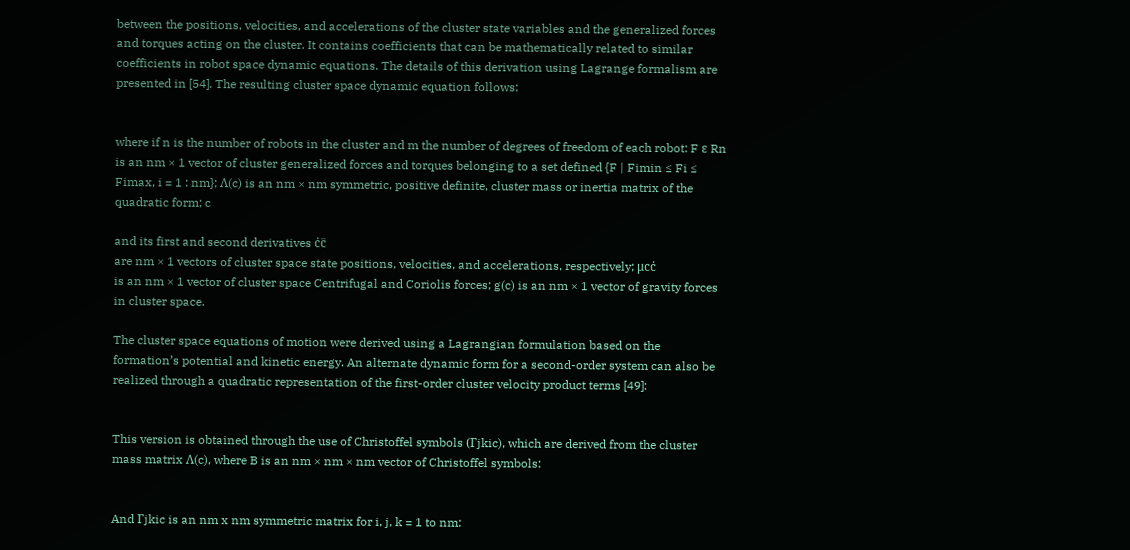between the positions, velocities, and accelerations of the cluster state variables and the generalized forces and torques acting on the cluster. It contains coefficients that can be mathematically related to similar coefficients in robot space dynamic equations. The details of this derivation using Lagrange formalism are presented in [54]. The resulting cluster space dynamic equation follows:


where if n is the number of robots in the cluster and m the number of degrees of freedom of each robot: F ε Rn is an nm × 1 vector of cluster generalized forces and torques belonging to a set defined {F | Fimin ≤ Fi ≤ Fimax, i = 1 : nm}; Λ(c) is an nm × nm symmetric, positive definite, cluster mass or inertia matrix of the quadratic form; c

and its first and second derivatives ċc̈
are nm × 1 vectors of cluster space state positions, velocities, and accelerations, respectively; μcċ
is an nm × 1 vector of cluster space Centrifugal and Coriolis forces; g(c) is an nm × 1 vector of gravity forces in cluster space.

The cluster space equations of motion were derived using a Lagrangian formulation based on the formation’s potential and kinetic energy. An alternate dynamic form for a second-order system can also be realized through a quadratic representation of the first-order cluster velocity product terms [49]:


This version is obtained through the use of Christoffel symbols (Γjkic), which are derived from the cluster mass matrix Λ(c), where B is an nm × nm × nm vector of Christoffel symbols:


And Γjkic is an nm x nm symmetric matrix for i, j, k = 1 to nm: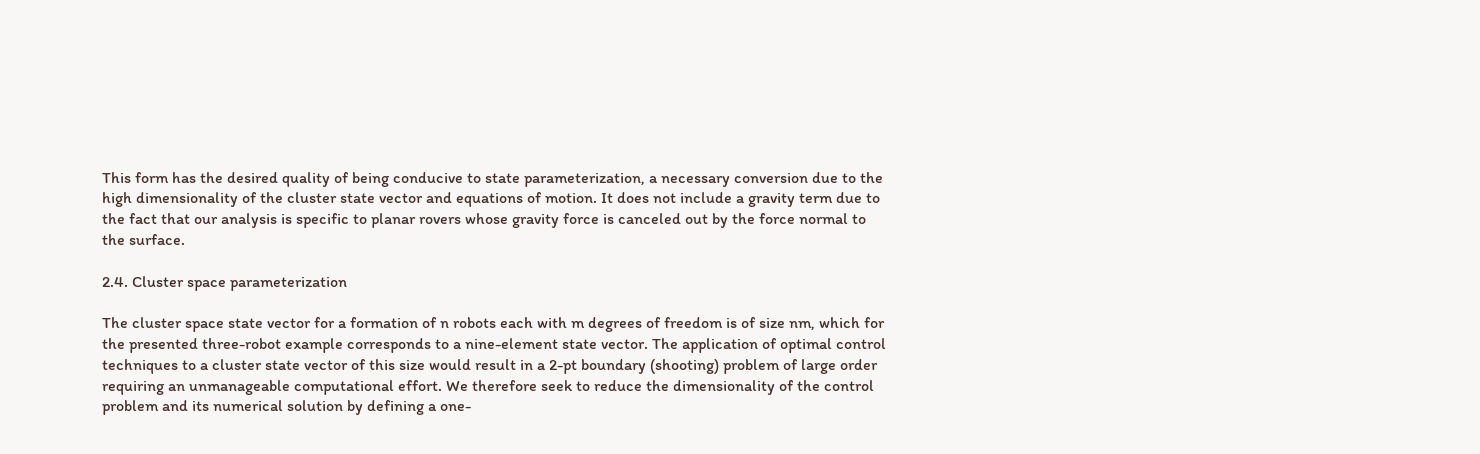This form has the desired quality of being conducive to state parameterization, a necessary conversion due to the high dimensionality of the cluster state vector and equations of motion. It does not include a gravity term due to the fact that our analysis is specific to planar rovers whose gravity force is canceled out by the force normal to the surface.

2.4. Cluster space parameterization

The cluster space state vector for a formation of n robots each with m degrees of freedom is of size nm, which for the presented three-robot example corresponds to a nine-element state vector. The application of optimal control techniques to a cluster state vector of this size would result in a 2-pt boundary (shooting) problem of large order requiring an unmanageable computational effort. We therefore seek to reduce the dimensionality of the control problem and its numerical solution by defining a one-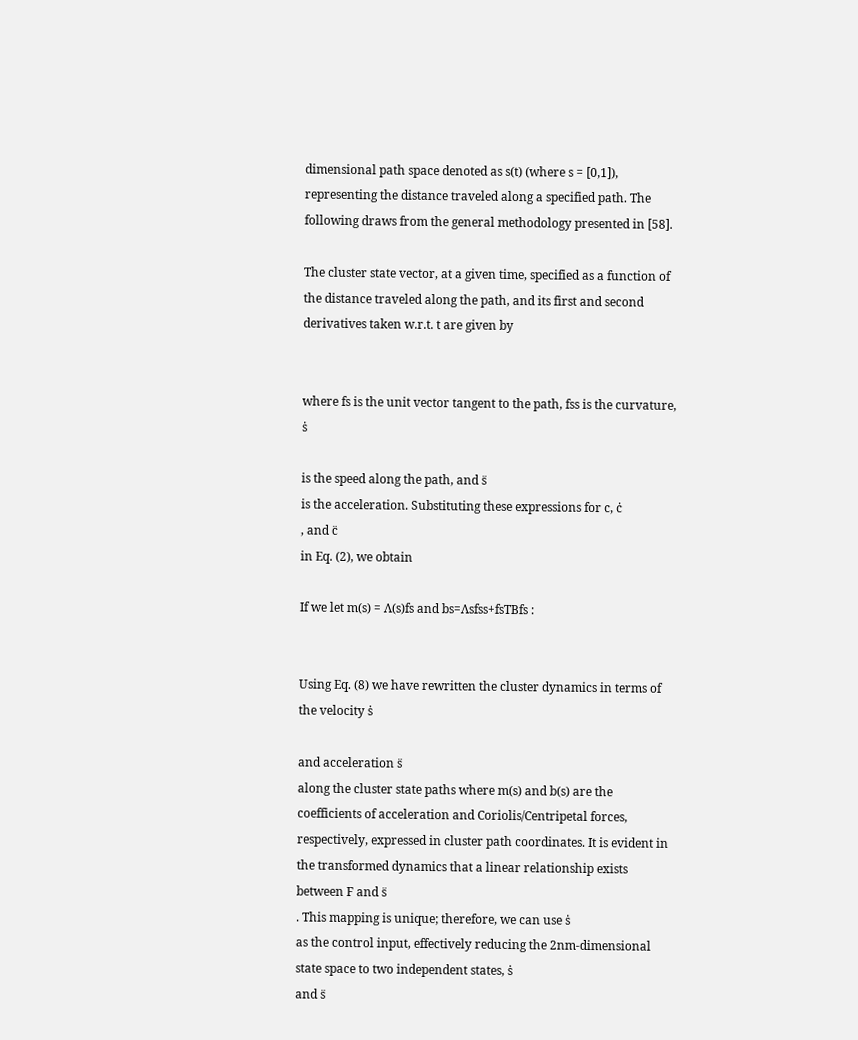dimensional path space denoted as s(t) (where s = [0,1]), representing the distance traveled along a specified path. The following draws from the general methodology presented in [58].

The cluster state vector, at a given time, specified as a function of the distance traveled along the path, and its first and second derivatives taken w.r.t. t are given by


where fs is the unit vector tangent to the path, fss is the curvature, ṡ

is the speed along the path, and s̈
is the acceleration. Substituting these expressions for c, ċ
, and c̈
in Eq. (2), we obtain

If we let m(s) = Λ(s)fs and bs=Λsfss+fsTBfs :


Using Eq. (8) we have rewritten the cluster dynamics in terms of the velocity ṡ

and acceleration s̈
along the cluster state paths where m(s) and b(s) are the coefficients of acceleration and Coriolis/Centripetal forces, respectively, expressed in cluster path coordinates. It is evident in the transformed dynamics that a linear relationship exists between F and s̈
. This mapping is unique; therefore, we can use ṡ
as the control input, effectively reducing the 2nm-dimensional state space to two independent states, ṡ
and s̈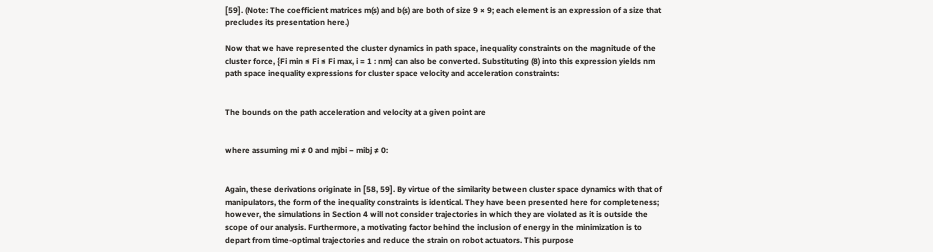[59]. (Note: The coefficient matrices m(s) and b(s) are both of size 9 × 9; each element is an expression of a size that precludes its presentation here.)

Now that we have represented the cluster dynamics in path space, inequality constraints on the magnitude of the cluster force, {Fi min ≤ Fi ≤ Fi max, i = 1 : nm} can also be converted. Substituting (8) into this expression yields nm path space inequality expressions for cluster space velocity and acceleration constraints:


The bounds on the path acceleration and velocity at a given point are


where assuming mi ≠ 0 and mjbi − mibj ≠ 0:


Again, these derivations originate in [58, 59]. By virtue of the similarity between cluster space dynamics with that of manipulators, the form of the inequality constraints is identical. They have been presented here for completeness; however, the simulations in Section 4 will not consider trajectories in which they are violated as it is outside the scope of our analysis. Furthermore, a motivating factor behind the inclusion of energy in the minimization is to depart from time-optimal trajectories and reduce the strain on robot actuators. This purpose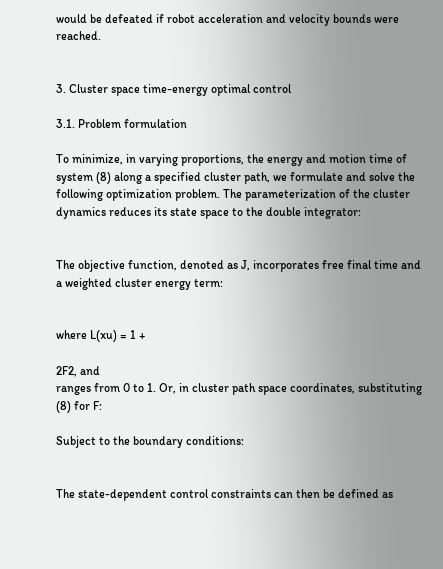would be defeated if robot acceleration and velocity bounds were reached.


3. Cluster space time-energy optimal control

3.1. Problem formulation

To minimize, in varying proportions, the energy and motion time of system (8) along a specified cluster path, we formulate and solve the following optimization problem. The parameterization of the cluster dynamics reduces its state space to the double integrator:


The objective function, denoted as J, incorporates free final time and a weighted cluster energy term:


where L(xu) = 1 +

2F2, and
ranges from 0 to 1. Or, in cluster path space coordinates, substituting (8) for F:

Subject to the boundary conditions:


The state-dependent control constraints can then be defined as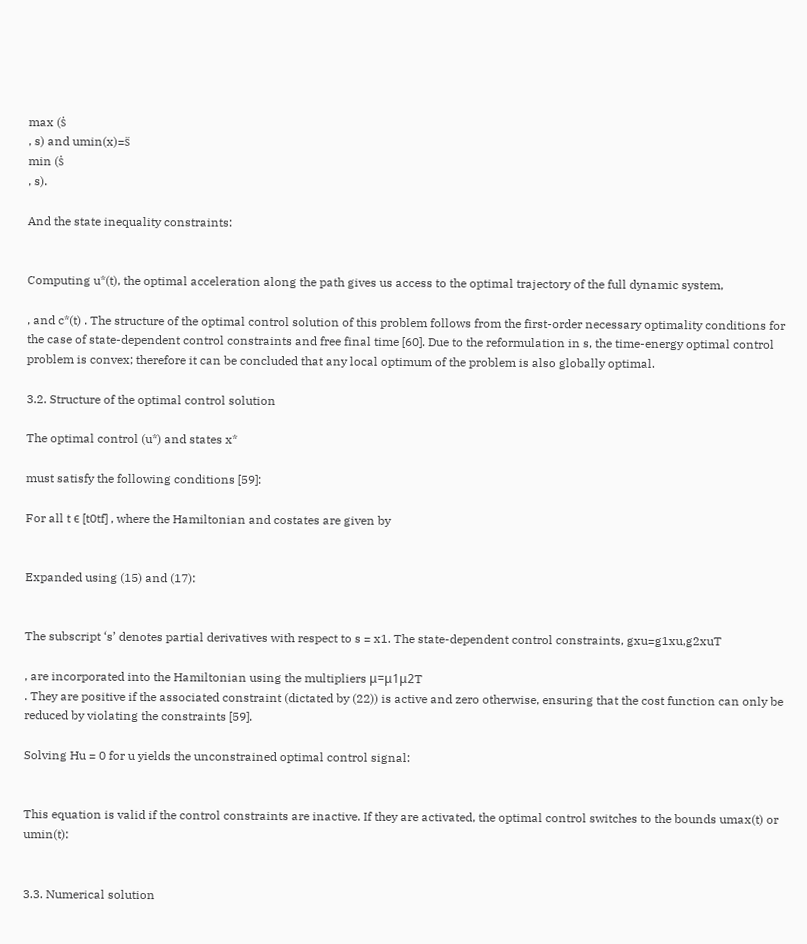max (ṡ
, s) and umin(x)=s̈
min (ṡ
, s).

And the state inequality constraints:


Computing u*(t), the optimal acceleration along the path gives us access to the optimal trajectory of the full dynamic system,

, and c*(t) . The structure of the optimal control solution of this problem follows from the first-order necessary optimality conditions for the case of state-dependent control constraints and free final time [60]. Due to the reformulation in s, the time-energy optimal control problem is convex; therefore it can be concluded that any local optimum of the problem is also globally optimal.

3.2. Structure of the optimal control solution

The optimal control (u*) and states x*

must satisfy the following conditions [59]:

For all t ϵ [t0tf] , where the Hamiltonian and costates are given by


Expanded using (15) and (17):


The subscript ‘s’ denotes partial derivatives with respect to s = x1. The state-dependent control constraints, gxu=g1xu,g2xuT

, are incorporated into the Hamiltonian using the multipliers μ=μ1μ2T
. They are positive if the associated constraint (dictated by (22)) is active and zero otherwise, ensuring that the cost function can only be reduced by violating the constraints [59].

Solving Hu = 0 for u yields the unconstrained optimal control signal:


This equation is valid if the control constraints are inactive. If they are activated, the optimal control switches to the bounds umax(t) or umin(t):


3.3. Numerical solution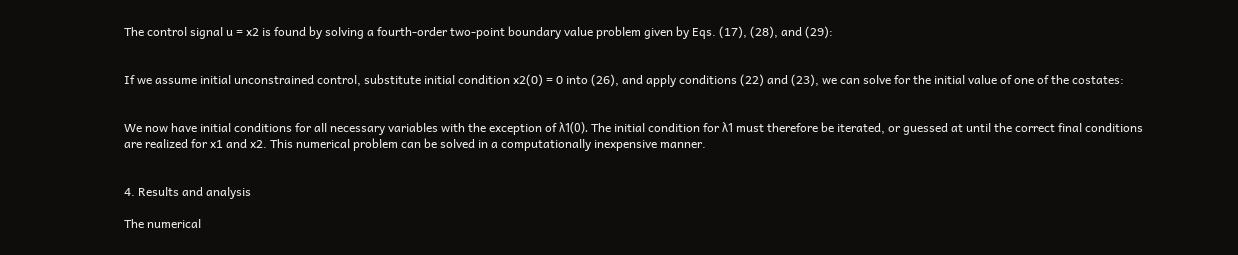The control signal u = x2 is found by solving a fourth-order two-point boundary value problem given by Eqs. (17), (28), and (29):


If we assume initial unconstrained control, substitute initial condition x2(0) = 0 into (26), and apply conditions (22) and (23), we can solve for the initial value of one of the costates:


We now have initial conditions for all necessary variables with the exception of λ1(0). The initial condition for λ1 must therefore be iterated, or guessed at until the correct final conditions are realized for x1 and x2. This numerical problem can be solved in a computationally inexpensive manner.


4. Results and analysis

The numerical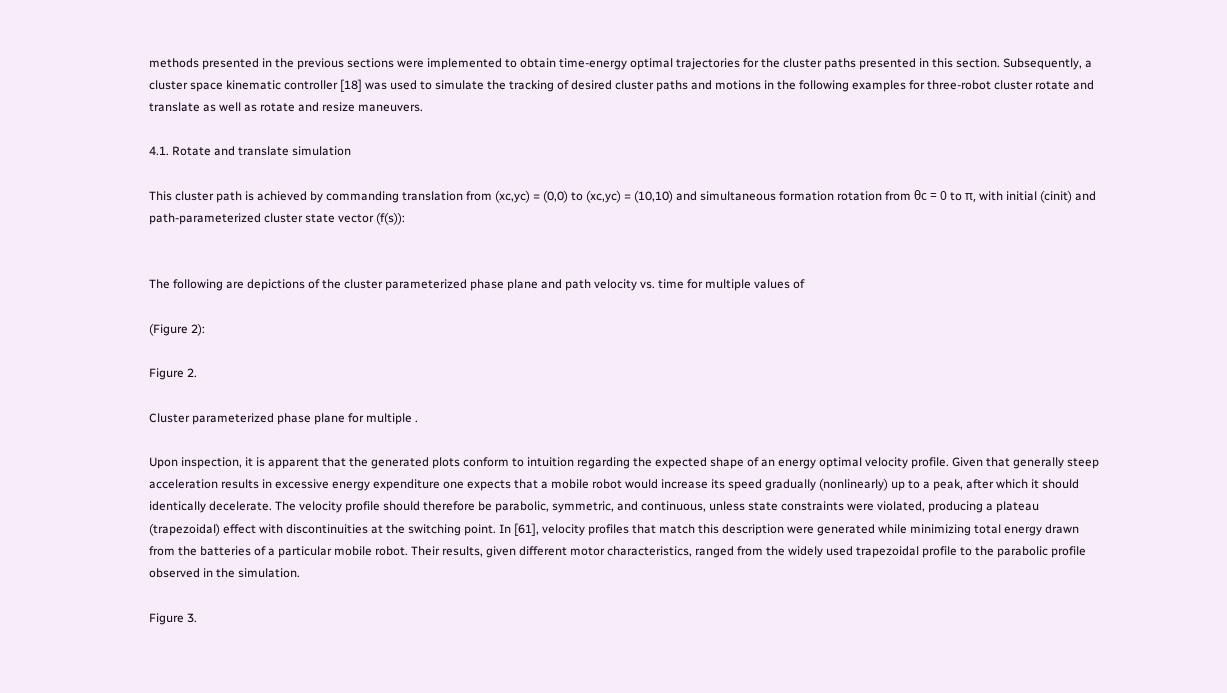methods presented in the previous sections were implemented to obtain time-energy optimal trajectories for the cluster paths presented in this section. Subsequently, a cluster space kinematic controller [18] was used to simulate the tracking of desired cluster paths and motions in the following examples for three-robot cluster rotate and translate as well as rotate and resize maneuvers.

4.1. Rotate and translate simulation

This cluster path is achieved by commanding translation from (xc,yc) = (0,0) to (xc,yc) = (10,10) and simultaneous formation rotation from θc = 0 to π, with initial (cinit) and path-parameterized cluster state vector (f(s)):


The following are depictions of the cluster parameterized phase plane and path velocity vs. time for multiple values of

(Figure 2):

Figure 2.

Cluster parameterized phase plane for multiple .

Upon inspection, it is apparent that the generated plots conform to intuition regarding the expected shape of an energy optimal velocity profile. Given that generally steep acceleration results in excessive energy expenditure one expects that a mobile robot would increase its speed gradually (nonlinearly) up to a peak, after which it should identically decelerate. The velocity profile should therefore be parabolic, symmetric, and continuous, unless state constraints were violated, producing a plateau (trapezoidal) effect with discontinuities at the switching point. In [61], velocity profiles that match this description were generated while minimizing total energy drawn from the batteries of a particular mobile robot. Their results, given different motor characteristics, ranged from the widely used trapezoidal profile to the parabolic profile observed in the simulation.

Figure 3.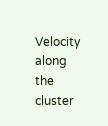Velocity along the cluster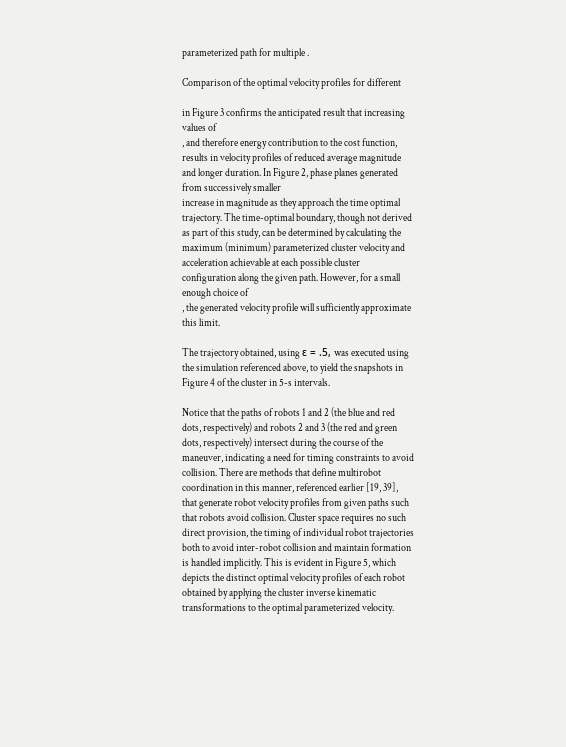parameterized path for multiple .

Comparison of the optimal velocity profiles for different

in Figure 3 confirms the anticipated result that increasing values of
, and therefore energy contribution to the cost function, results in velocity profiles of reduced average magnitude and longer duration. In Figure 2, phase planes generated from successively smaller
increase in magnitude as they approach the time optimal trajectory. The time-optimal boundary, though not derived as part of this study, can be determined by calculating the maximum (minimum) parameterized cluster velocity and acceleration achievable at each possible cluster configuration along the given path. However, for a small enough choice of
, the generated velocity profile will sufficiently approximate this limit.

The trajectory obtained, using ε = .5, was executed using the simulation referenced above, to yield the snapshots in Figure 4 of the cluster in 5-s intervals.

Notice that the paths of robots 1 and 2 (the blue and red dots, respectively) and robots 2 and 3 (the red and green dots, respectively) intersect during the course of the maneuver, indicating a need for timing constraints to avoid collision. There are methods that define multirobot coordination in this manner, referenced earlier [19, 39], that generate robot velocity profiles from given paths such that robots avoid collision. Cluster space requires no such direct provision, the timing of individual robot trajectories both to avoid inter-robot collision and maintain formation is handled implicitly. This is evident in Figure 5, which depicts the distinct optimal velocity profiles of each robot obtained by applying the cluster inverse kinematic transformations to the optimal parameterized velocity.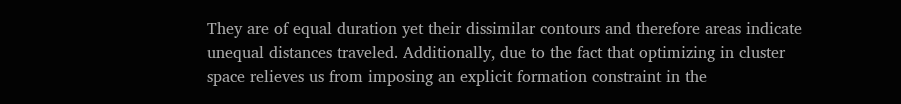They are of equal duration yet their dissimilar contours and therefore areas indicate unequal distances traveled. Additionally, due to the fact that optimizing in cluster space relieves us from imposing an explicit formation constraint in the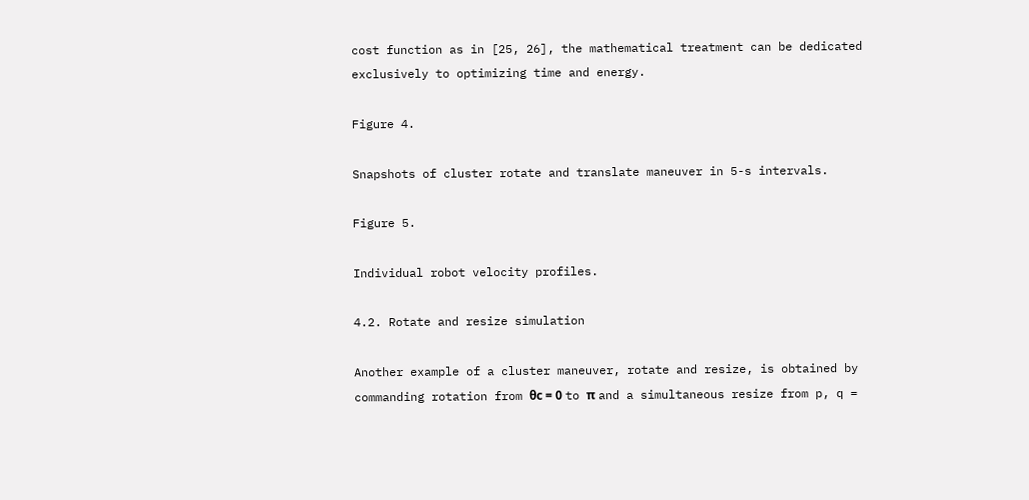cost function as in [25, 26], the mathematical treatment can be dedicated exclusively to optimizing time and energy.

Figure 4.

Snapshots of cluster rotate and translate maneuver in 5-s intervals.

Figure 5.

Individual robot velocity profiles.

4.2. Rotate and resize simulation

Another example of a cluster maneuver, rotate and resize, is obtained by commanding rotation from θc = 0 to π and a simultaneous resize from p, q =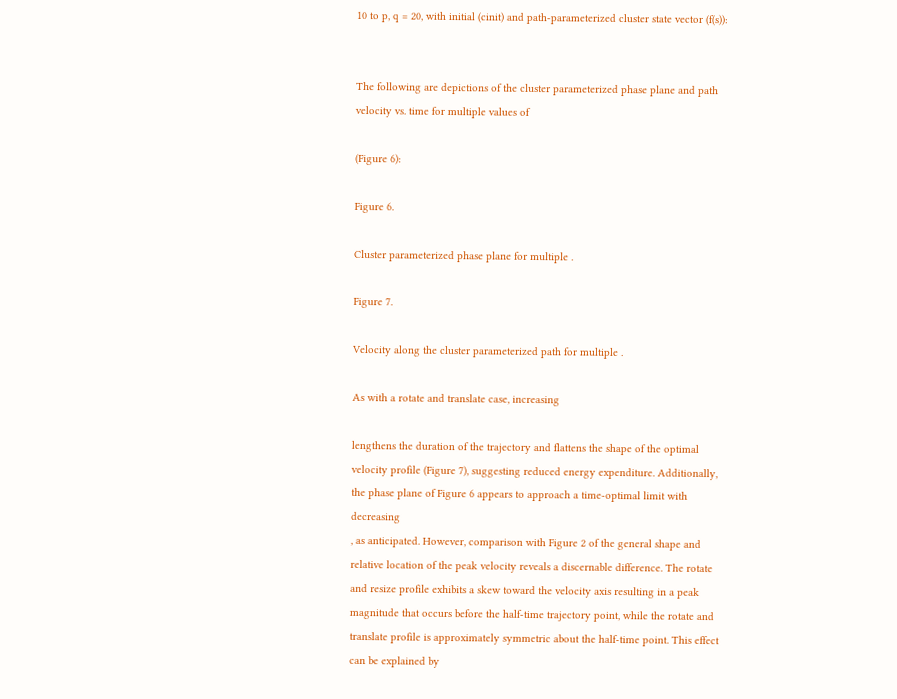10 to p, q = 20, with initial (cinit) and path-parameterized cluster state vector (f(s)):


The following are depictions of the cluster parameterized phase plane and path velocity vs. time for multiple values of

(Figure 6):

Figure 6.

Cluster parameterized phase plane for multiple .

Figure 7.

Velocity along the cluster parameterized path for multiple .

As with a rotate and translate case, increasing

lengthens the duration of the trajectory and flattens the shape of the optimal velocity profile (Figure 7), suggesting reduced energy expenditure. Additionally, the phase plane of Figure 6 appears to approach a time-optimal limit with decreasing
, as anticipated. However, comparison with Figure 2 of the general shape and relative location of the peak velocity reveals a discernable difference. The rotate and resize profile exhibits a skew toward the velocity axis resulting in a peak magnitude that occurs before the half-time trajectory point, while the rotate and translate profile is approximately symmetric about the half-time point. This effect can be explained by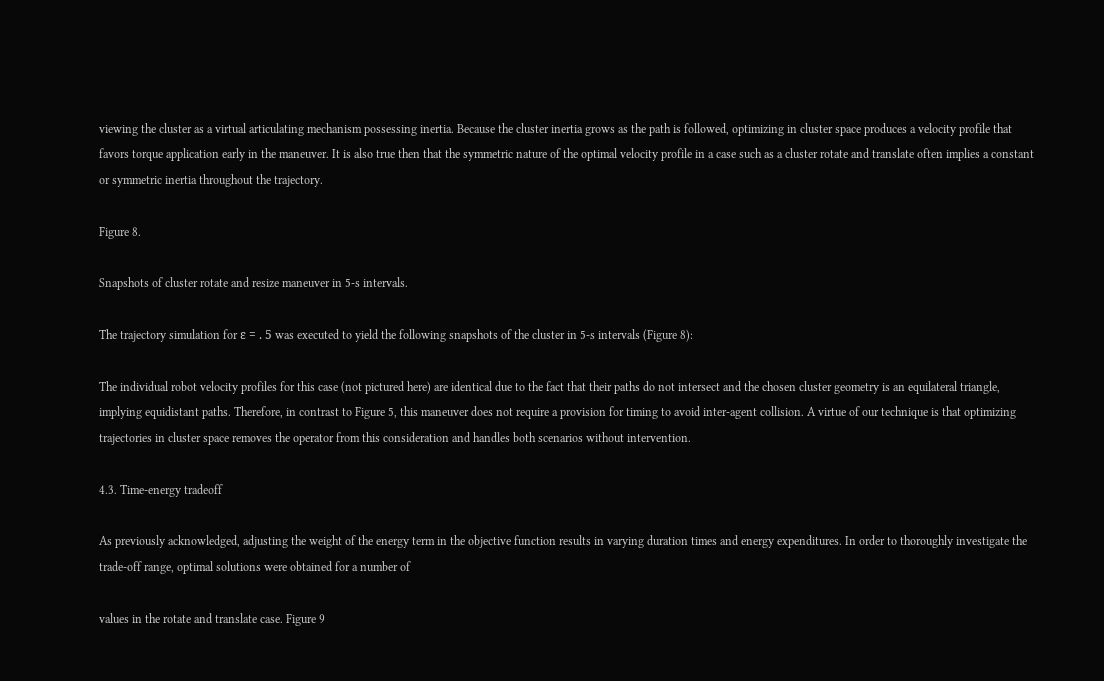viewing the cluster as a virtual articulating mechanism possessing inertia. Because the cluster inertia grows as the path is followed, optimizing in cluster space produces a velocity profile that favors torque application early in the maneuver. It is also true then that the symmetric nature of the optimal velocity profile in a case such as a cluster rotate and translate often implies a constant or symmetric inertia throughout the trajectory.

Figure 8.

Snapshots of cluster rotate and resize maneuver in 5-s intervals.

The trajectory simulation for ε = . 5 was executed to yield the following snapshots of the cluster in 5-s intervals (Figure 8):

The individual robot velocity profiles for this case (not pictured here) are identical due to the fact that their paths do not intersect and the chosen cluster geometry is an equilateral triangle, implying equidistant paths. Therefore, in contrast to Figure 5, this maneuver does not require a provision for timing to avoid inter-agent collision. A virtue of our technique is that optimizing trajectories in cluster space removes the operator from this consideration and handles both scenarios without intervention.

4.3. Time-energy tradeoff

As previously acknowledged, adjusting the weight of the energy term in the objective function results in varying duration times and energy expenditures. In order to thoroughly investigate the trade-off range, optimal solutions were obtained for a number of

values in the rotate and translate case. Figure 9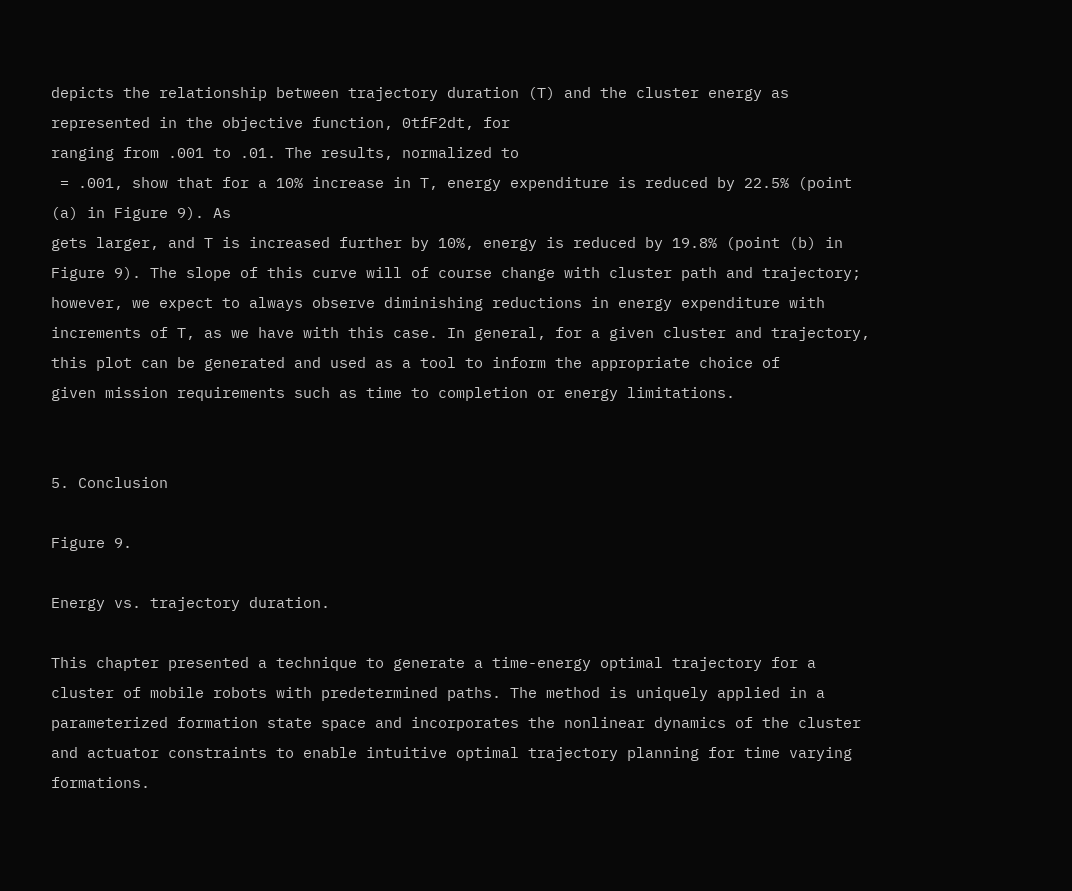depicts the relationship between trajectory duration (T) and the cluster energy as represented in the objective function, 0tfF2dt, for
ranging from .001 to .01. The results, normalized to
 = .001, show that for a 10% increase in T, energy expenditure is reduced by 22.5% (point (a) in Figure 9). As
gets larger, and T is increased further by 10%, energy is reduced by 19.8% (point (b) in Figure 9). The slope of this curve will of course change with cluster path and trajectory; however, we expect to always observe diminishing reductions in energy expenditure with increments of T, as we have with this case. In general, for a given cluster and trajectory, this plot can be generated and used as a tool to inform the appropriate choice of
given mission requirements such as time to completion or energy limitations.


5. Conclusion

Figure 9.

Energy vs. trajectory duration.

This chapter presented a technique to generate a time-energy optimal trajectory for a cluster of mobile robots with predetermined paths. The method is uniquely applied in a parameterized formation state space and incorporates the nonlinear dynamics of the cluster and actuator constraints to enable intuitive optimal trajectory planning for time varying formations.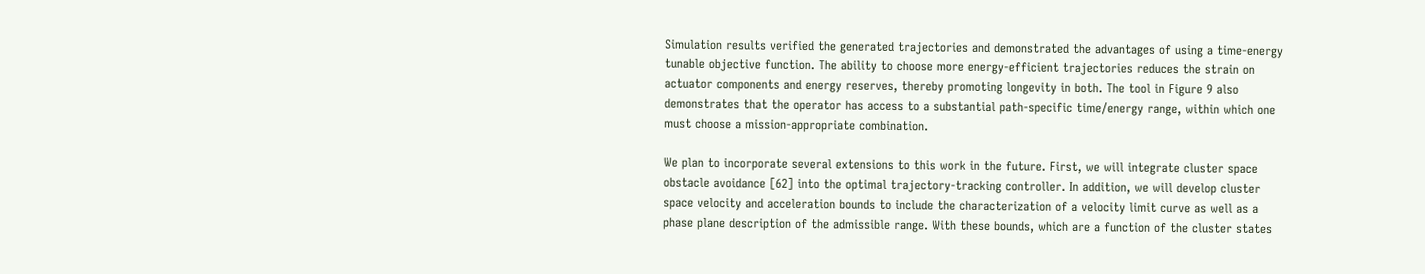Simulation results verified the generated trajectories and demonstrated the advantages of using a time-energy tunable objective function. The ability to choose more energy-efficient trajectories reduces the strain on actuator components and energy reserves, thereby promoting longevity in both. The tool in Figure 9 also demonstrates that the operator has access to a substantial path-specific time/energy range, within which one must choose a mission-appropriate combination.

We plan to incorporate several extensions to this work in the future. First, we will integrate cluster space obstacle avoidance [62] into the optimal trajectory-tracking controller. In addition, we will develop cluster space velocity and acceleration bounds to include the characterization of a velocity limit curve as well as a phase plane description of the admissible range. With these bounds, which are a function of the cluster states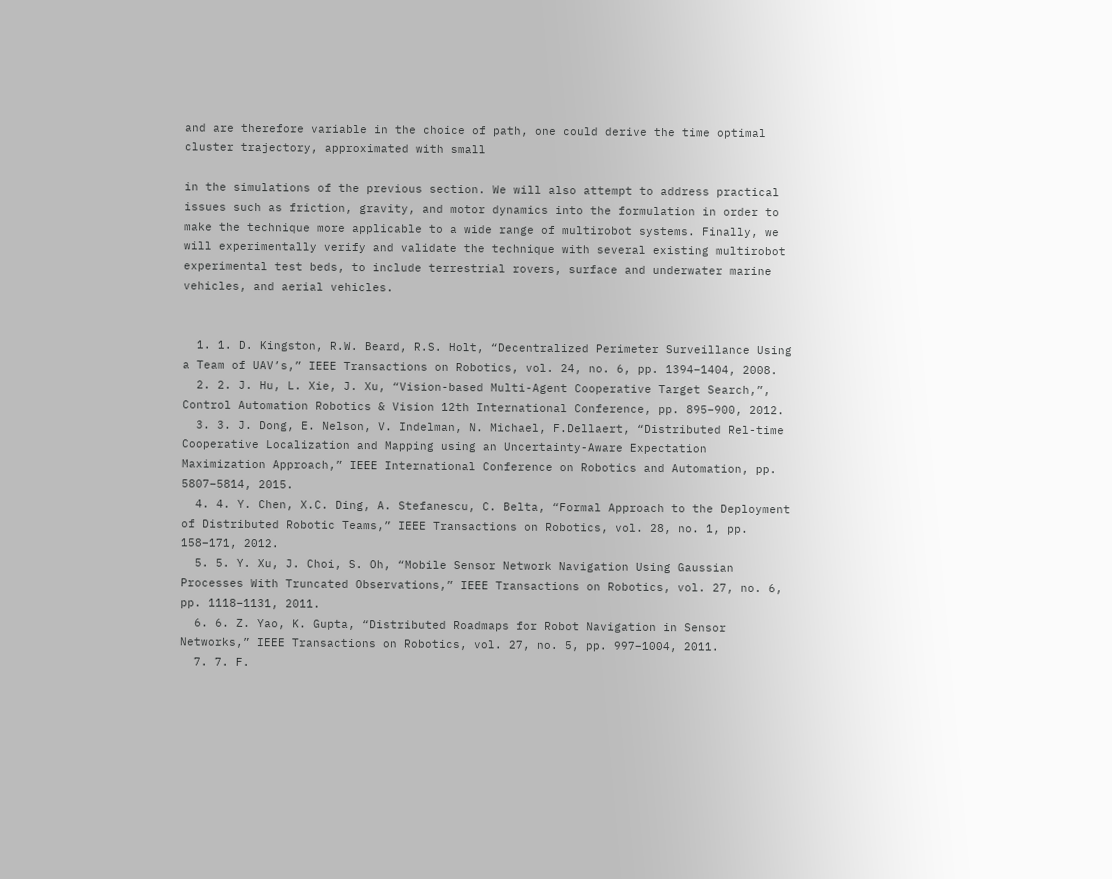and are therefore variable in the choice of path, one could derive the time optimal cluster trajectory, approximated with small

in the simulations of the previous section. We will also attempt to address practical issues such as friction, gravity, and motor dynamics into the formulation in order to make the technique more applicable to a wide range of multirobot systems. Finally, we will experimentally verify and validate the technique with several existing multirobot experimental test beds, to include terrestrial rovers, surface and underwater marine vehicles, and aerial vehicles.


  1. 1. D. Kingston, R.W. Beard, R.S. Holt, “Decentralized Perimeter Surveillance Using a Team of UAV’s,” IEEE Transactions on Robotics, vol. 24, no. 6, pp. 1394–1404, 2008.
  2. 2. J. Hu, L. Xie, J. Xu, “Vision-based Multi-Agent Cooperative Target Search,”, Control Automation Robotics & Vision 12th International Conference, pp. 895–900, 2012.
  3. 3. J. Dong, E. Nelson, V. Indelman, N. Michael, F.Dellaert, “Distributed Rel-time Cooperative Localization and Mapping using an Uncertainty-Aware Expectation Maximization Approach,” IEEE International Conference on Robotics and Automation, pp. 5807–5814, 2015.
  4. 4. Y. Chen, X.C. Ding, A. Stefanescu, C. Belta, “Formal Approach to the Deployment of Distributed Robotic Teams,” IEEE Transactions on Robotics, vol. 28, no. 1, pp. 158–171, 2012.
  5. 5. Y. Xu, J. Choi, S. Oh, “Mobile Sensor Network Navigation Using Gaussian Processes With Truncated Observations,” IEEE Transactions on Robotics, vol. 27, no. 6, pp. 1118–1131, 2011.
  6. 6. Z. Yao, K. Gupta, “Distributed Roadmaps for Robot Navigation in Sensor Networks,” IEEE Transactions on Robotics, vol. 27, no. 5, pp. 997–1004, 2011.
  7. 7. F.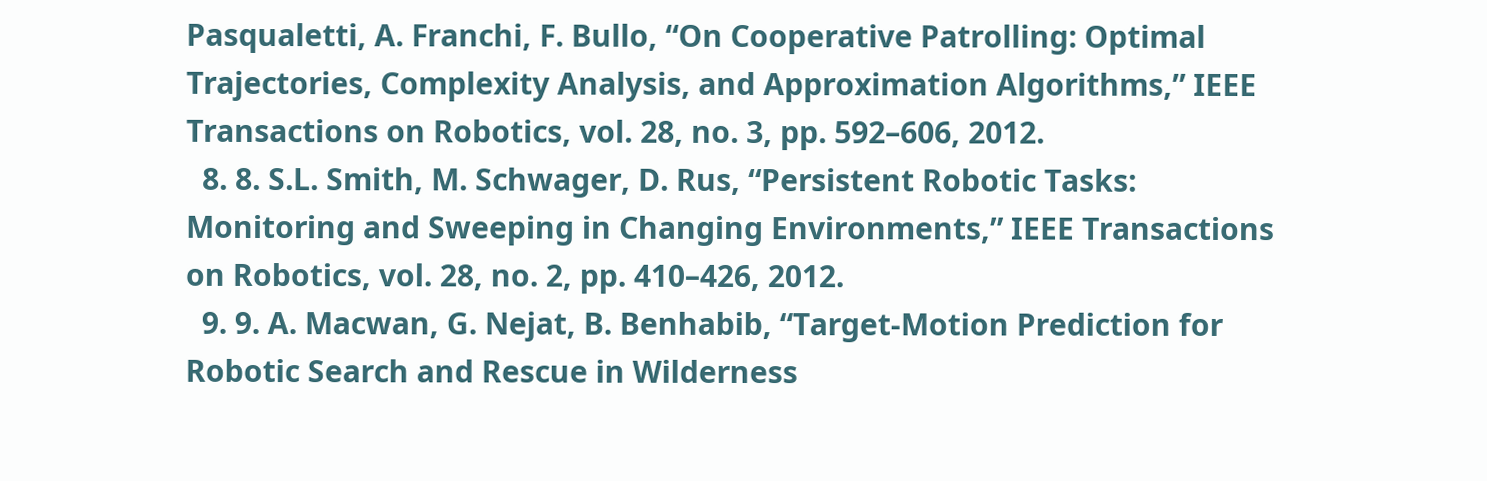Pasqualetti, A. Franchi, F. Bullo, “On Cooperative Patrolling: Optimal Trajectories, Complexity Analysis, and Approximation Algorithms,” IEEE Transactions on Robotics, vol. 28, no. 3, pp. 592–606, 2012.
  8. 8. S.L. Smith, M. Schwager, D. Rus, “Persistent Robotic Tasks: Monitoring and Sweeping in Changing Environments,” IEEE Transactions on Robotics, vol. 28, no. 2, pp. 410–426, 2012.
  9. 9. A. Macwan, G. Nejat, B. Benhabib, “Target-Motion Prediction for Robotic Search and Rescue in Wilderness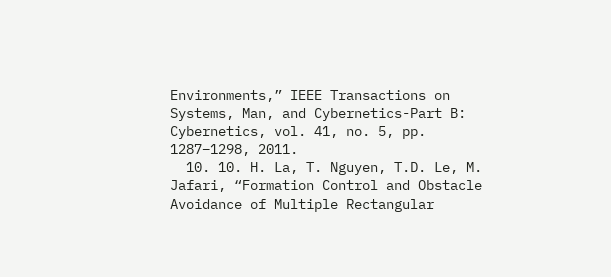Environments,” IEEE Transactions on Systems, Man, and Cybernetics-Part B: Cybernetics, vol. 41, no. 5, pp. 1287–1298, 2011.
  10. 10. H. La, T. Nguyen, T.D. Le, M. Jafari, “Formation Control and Obstacle Avoidance of Multiple Rectangular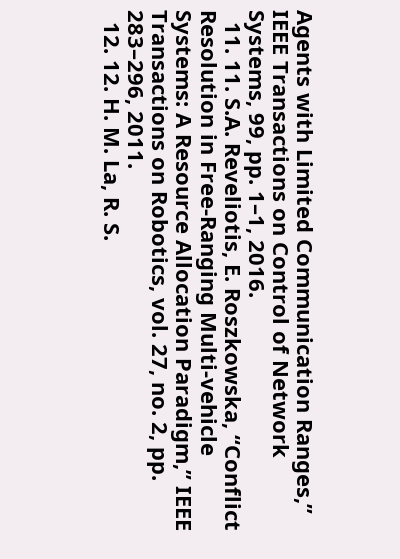Agents with Limited Communication Ranges,” IEEE Transactions on Control of Network Systems, 99, pp. 1–1, 2016.
  11. 11. S.A. Reveliotis, E. Roszkowska, “Conflict Resolution in Free-Ranging Multi-vehicle Systems: A Resource Allocation Paradigm,” IEEE Transactions on Robotics, vol. 27, no. 2, pp. 283–296, 2011.
  12. 12. H. M. La, R. S.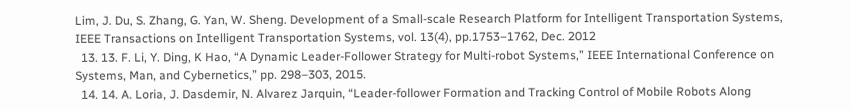Lim, J. Du, S. Zhang, G. Yan, W. Sheng. Development of a Small-scale Research Platform for Intelligent Transportation Systems, IEEE Transactions on Intelligent Transportation Systems, vol. 13(4), pp.1753–1762, Dec. 2012
  13. 13. F. Li, Y. Ding, K Hao, “A Dynamic Leader-Follower Strategy for Multi-robot Systems,” IEEE International Conference on Systems, Man, and Cybernetics,” pp. 298–303, 2015.
  14. 14. A. Loria, J. Dasdemir, N. Alvarez Jarquin, “Leader-follower Formation and Tracking Control of Mobile Robots Along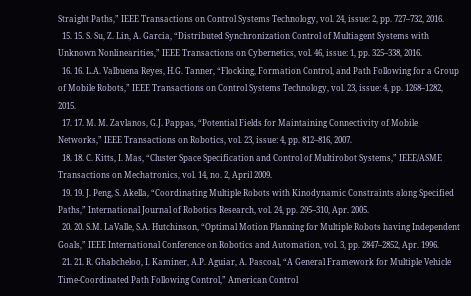Straight Paths,” IEEE Transactions on Control Systems Technology, vol. 24, issue: 2, pp. 727–732, 2016.
  15. 15. S. Su, Z. Lin, A. Garcia, “Distributed Synchronization Control of Multiagent Systems with Unknown Nonlinearities,” IEEE Transactions on Cybernetics, vol. 46, issue: 1, pp. 325–338, 2016.
  16. 16. L.A. Valbuena Reyes, H.G. Tanner, “Flocking, Formation Control, and Path Following for a Group of Mobile Robots,” IEEE Transactions on Control Systems Technology, vol. 23, issue: 4, pp. 1268–1282, 2015.
  17. 17. M. M. Zavlanos, G.J. Pappas, “Potential Fields for Maintaining Connectivity of Mobile Networks,” IEEE Transactions on Robotics, vol. 23, issue: 4, pp. 812–816, 2007.
  18. 18. C. Kitts, I. Mas, “Cluster Space Specification and Control of Multirobot Systems,” IEEE/ASME Transactions on Mechatronics, vol. 14, no. 2, April 2009.
  19. 19. J. Peng, S. Akella, “Coordinating Multiple Robots with Kinodynamic Constraints along Specified Paths,” International Journal of Robotics Research, vol. 24, pp. 295–310, Apr. 2005.
  20. 20. S.M. LaValle, S.A. Hutchinson, “Optimal Motion Planning for Multiple Robots having Independent Goals,” IEEE International Conference on Robotics and Automation, vol. 3, pp. 2847–2852, Apr. 1996.
  21. 21. R. Ghabcheloo, I. Kaminer, A.P. Aguiar, A. Pascoal, “A General Framework for Multiple Vehicle Time-Coordinated Path Following Control,” American Control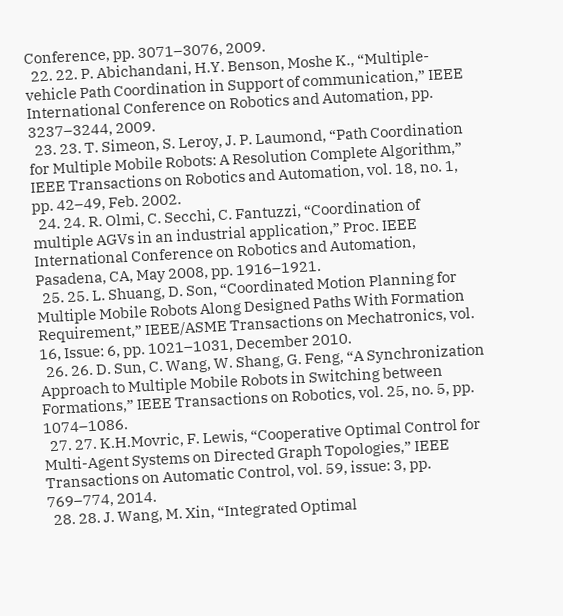Conference, pp. 3071–3076, 2009.
  22. 22. P. Abichandani, H.Y. Benson, Moshe K., “Multiple-vehicle Path Coordination in Support of communication,” IEEE International Conference on Robotics and Automation, pp. 3237–3244, 2009.
  23. 23. T. Simeon, S. Leroy, J. P. Laumond, “Path Coordination for Multiple Mobile Robots: A Resolution Complete Algorithm,” IEEE Transactions on Robotics and Automation, vol. 18, no. 1, pp. 42–49, Feb. 2002.
  24. 24. R. Olmi, C. Secchi, C. Fantuzzi, “Coordination of multiple AGVs in an industrial application,” Proc. IEEE International Conference on Robotics and Automation, Pasadena, CA, May 2008, pp. 1916–1921.
  25. 25. L. Shuang, D. Son, “Coordinated Motion Planning for Multiple Mobile Robots Along Designed Paths With Formation Requirement,” IEEE/ASME Transactions on Mechatronics, vol. 16, Issue: 6, pp. 1021–1031, December 2010.
  26. 26. D. Sun, C. Wang, W. Shang, G. Feng, “A Synchronization Approach to Multiple Mobile Robots in Switching between Formations,” IEEE Transactions on Robotics, vol. 25, no. 5, pp. 1074–1086.
  27. 27. K.H.Movric, F. Lewis, “Cooperative Optimal Control for Multi-Agent Systems on Directed Graph Topologies,” IEEE Transactions on Automatic Control, vol. 59, issue: 3, pp. 769–774, 2014.
  28. 28. J. Wang, M. Xin, “Integrated Optimal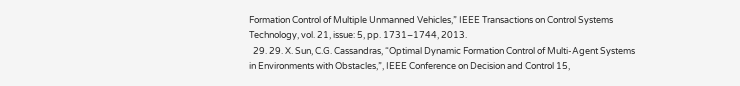Formation Control of Multiple Unmanned Vehicles,” IEEE Transactions on Control Systems Technology, vol. 21, issue: 5, pp. 1731–1744, 2013.
  29. 29. X. Sun, C.G. Cassandras, “Optimal Dynamic Formation Control of Multi-Agent Systems in Environments with Obstacles,”, IEEE Conference on Decision and Control 15,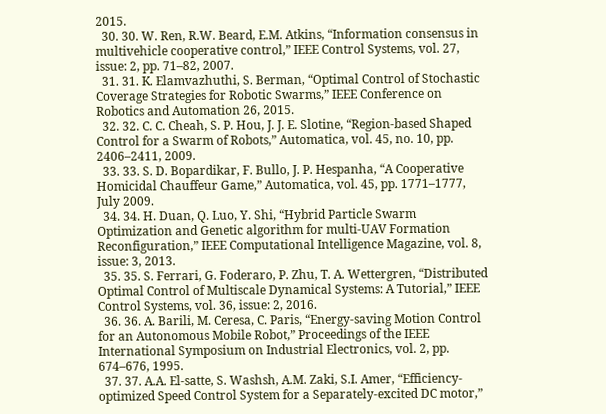2015.
  30. 30. W. Ren, R.W. Beard, E.M. Atkins, “Information consensus in multivehicle cooperative control,” IEEE Control Systems, vol. 27, issue: 2, pp. 71–82, 2007.
  31. 31. K. Elamvazhuthi, S. Berman, “Optimal Control of Stochastic Coverage Strategies for Robotic Swarms,” IEEE Conference on Robotics and Automation 26, 2015.
  32. 32. C. C. Cheah, S. P. Hou, J. J. E. Slotine, “Region-based Shaped Control for a Swarm of Robots,” Automatica, vol. 45, no. 10, pp. 2406–2411, 2009.
  33. 33. S. D. Bopardikar, F. Bullo, J. P. Hespanha, “A Cooperative Homicidal Chauffeur Game,” Automatica, vol. 45, pp. 1771–1777, July 2009.
  34. 34. H. Duan, Q. Luo, Y. Shi, “Hybrid Particle Swarm Optimization and Genetic algorithm for multi-UAV Formation Reconfiguration,” IEEE Computational Intelligence Magazine, vol. 8, issue: 3, 2013.
  35. 35. S. Ferrari, G. Foderaro, P. Zhu, T. A. Wettergren, “Distributed Optimal Control of Multiscale Dynamical Systems: A Tutorial,” IEEE Control Systems, vol. 36, issue: 2, 2016.
  36. 36. A. Barili, M. Ceresa, C. Paris, “Energy-saving Motion Control for an Autonomous Mobile Robot,” Proceedings of the IEEE International Symposium on Industrial Electronics, vol. 2, pp. 674–676, 1995.
  37. 37. A.A. El-satte, S. Washsh, A.M. Zaki, S.I. Amer, “Efficiency-optimized Speed Control System for a Separately-excited DC motor,”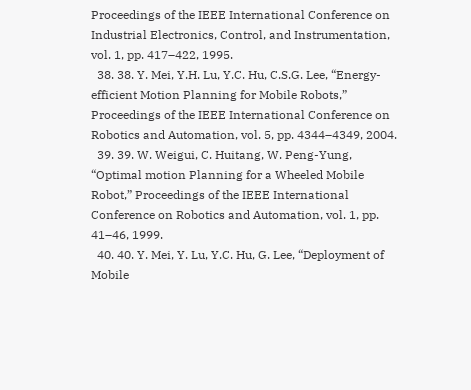Proceedings of the IEEE International Conference on Industrial Electronics, Control, and Instrumentation, vol. 1, pp. 417–422, 1995.
  38. 38. Y. Mei, Y.H. Lu, Y.C. Hu, C.S.G. Lee, “Energy-efficient Motion Planning for Mobile Robots,” Proceedings of the IEEE International Conference on Robotics and Automation, vol. 5, pp. 4344–4349, 2004.
  39. 39. W. Weigui, C. Huitang, W. Peng-Yung, “Optimal motion Planning for a Wheeled Mobile Robot,” Proceedings of the IEEE International Conference on Robotics and Automation, vol. 1, pp. 41–46, 1999.
  40. 40. Y. Mei, Y. Lu, Y.C. Hu, G. Lee, “Deployment of Mobile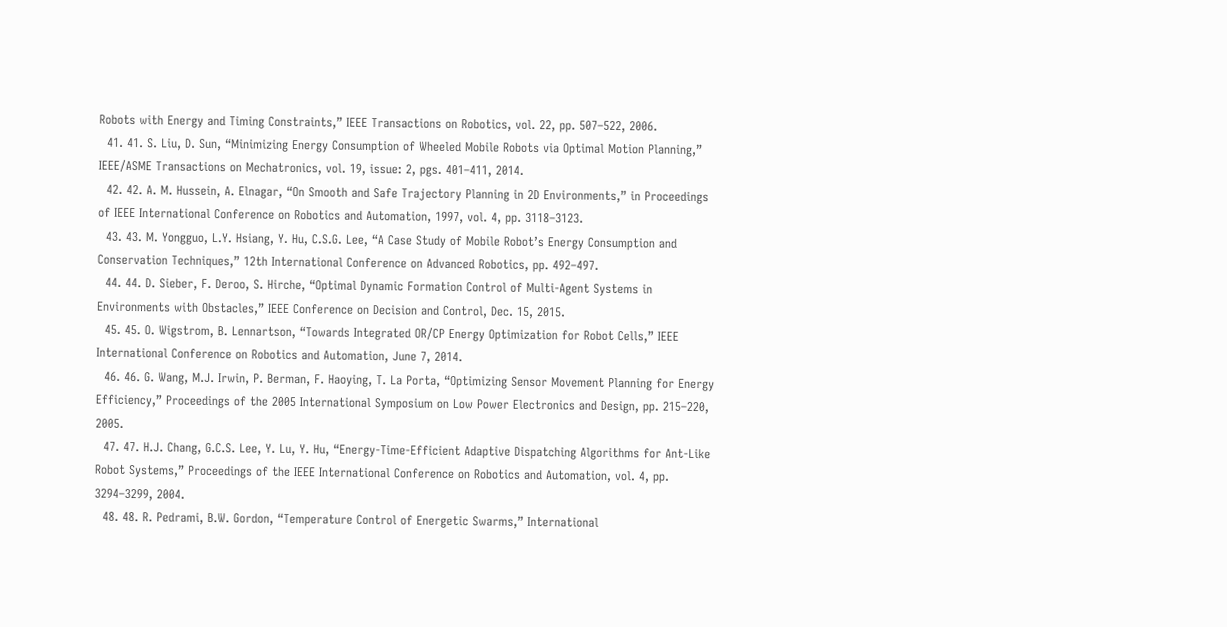Robots with Energy and Timing Constraints,” IEEE Transactions on Robotics, vol. 22, pp. 507–522, 2006.
  41. 41. S. Liu, D. Sun, “Minimizing Energy Consumption of Wheeled Mobile Robots via Optimal Motion Planning,” IEEE/ASME Transactions on Mechatronics, vol. 19, issue: 2, pgs. 401–411, 2014.
  42. 42. A. M. Hussein, A. Elnagar, “On Smooth and Safe Trajectory Planning in 2D Environments,” in Proceedings of IEEE International Conference on Robotics and Automation, 1997, vol. 4, pp. 3118–3123.
  43. 43. M. Yongguo, L.Y. Hsiang, Y. Hu, C.S.G. Lee, “A Case Study of Mobile Robot’s Energy Consumption and Conservation Techniques,” 12th International Conference on Advanced Robotics, pp. 492–497.
  44. 44. D. Sieber, F. Deroo, S. Hirche, “Optimal Dynamic Formation Control of Multi-Agent Systems in Environments with Obstacles,” IEEE Conference on Decision and Control, Dec. 15, 2015.
  45. 45. O. Wigstrom, B. Lennartson, “Towards Integrated OR/CP Energy Optimization for Robot Cells,” IEEE International Conference on Robotics and Automation, June 7, 2014.
  46. 46. G. Wang, M.J. Irwin, P. Berman, F. Haoying, T. La Porta, “Optimizing Sensor Movement Planning for Energy Efficiency,” Proceedings of the 2005 International Symposium on Low Power Electronics and Design, pp. 215–220, 2005.
  47. 47. H.J. Chang, G.C.S. Lee, Y. Lu, Y. Hu, “Energy-Time-Efficient Adaptive Dispatching Algorithms for Ant-Like Robot Systems,” Proceedings of the IEEE International Conference on Robotics and Automation, vol. 4, pp. 3294–3299, 2004.
  48. 48. R. Pedrami, B.W. Gordon, “Temperature Control of Energetic Swarms,” International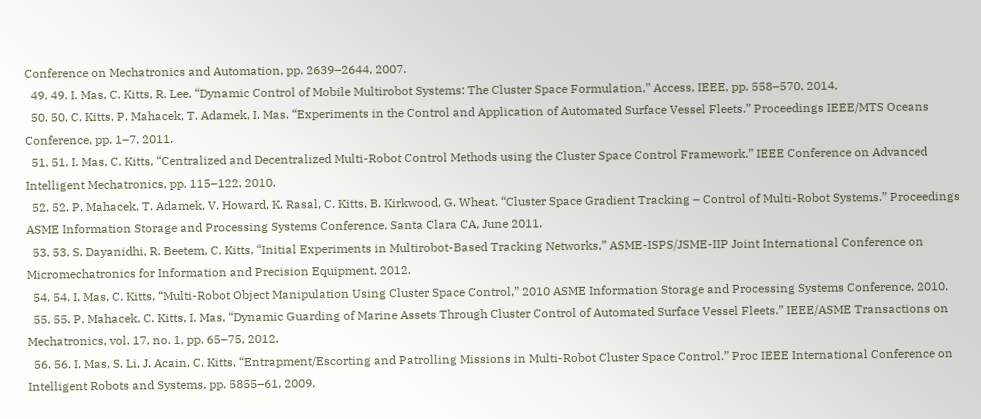Conference on Mechatronics and Automation, pp. 2639–2644, 2007.
  49. 49. I. Mas, C. Kitts, R. Lee. “Dynamic Control of Mobile Multirobot Systems: The Cluster Space Formulation,” Access, IEEE, pp. 558–570, 2014.
  50. 50. C. Kitts, P. Mahacek, T. Adamek, I. Mas. “Experiments in the Control and Application of Automated Surface Vessel Fleets.” Proceedings IEEE/MTS Oceans Conference, pp. 1–7, 2011.
  51. 51. I. Mas, C. Kitts, “Centralized and Decentralized Multi-Robot Control Methods using the Cluster Space Control Framework.” IEEE Conference on Advanced Intelligent Mechatronics, pp. 115–122, 2010.
  52. 52. P. Mahacek, T. Adamek, V. Howard, K. Rasal, C. Kitts, B. Kirkwood, G. Wheat. “Cluster Space Gradient Tracking – Control of Multi-Robot Systems.” Proceedings ASME Information Storage and Processing Systems Conference, Santa Clara CA, June 2011.
  53. 53. S. Dayanidhi, R. Beetem, C. Kitts, “Initial Experiments in Multirobot-Based Tracking Networks,” ASME-ISPS/JSME-IIP Joint International Conference on Micromechatronics for Information and Precision Equipment, 2012.
  54. 54. I. Mas, C. Kitts, “Multi-Robot Object Manipulation Using Cluster Space Control,” 2010 ASME Information Storage and Processing Systems Conference, 2010.
  55. 55. P. Mahacek, C. Kitts, I. Mas, “Dynamic Guarding of Marine Assets Through Cluster Control of Automated Surface Vessel Fleets.” IEEE/ASME Transactions on Mechatronics, vol. 17, no. 1, pp. 65–75, 2012.
  56. 56. I. Mas, S. Li, J. Acain, C. Kitts, “Entrapment/Escorting and Patrolling Missions in Multi-Robot Cluster Space Control.” Proc IEEE International Conference on Intelligent Robots and Systems, pp. 5855–61, 2009.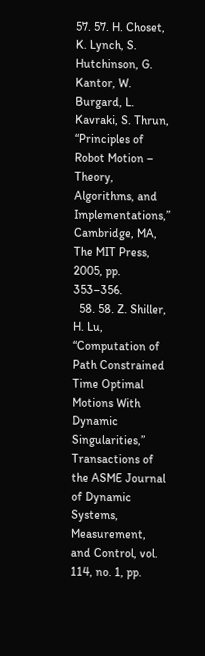57. 57. H. Choset, K. Lynch, S. Hutchinson, G. Kantor, W. Burgard, L. Kavraki, S. Thrun, “Principles of Robot Motion – Theory, Algorithms, and Implementations,” Cambridge, MA, The MIT Press, 2005, pp. 353–356.
  58. 58. Z. Shiller, H. Lu, “Computation of Path Constrained Time Optimal Motions With Dynamic Singularities,” Transactions of the ASME Journal of Dynamic Systems, Measurement, and Control, vol. 114, no. 1, pp.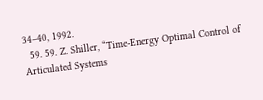34–40, 1992.
  59. 59. Z. Shiller, “Time-Energy Optimal Control of Articulated Systems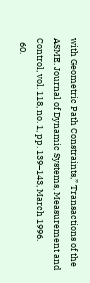with Geometric Path Constraints,” Transactions of the ASME. Journal of Dynamic Systems, Measurement and Control, vol. 118, no. 1, pp. 139–143, March 1996.
  60.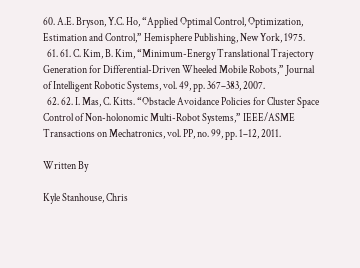60. A.E. Bryson, Y.C. Ho, “Applied Optimal Control, Optimization, Estimation and Control,” Hemisphere Publishing, New York, 1975.
  61. 61. C. Kim, B. Kim, “Minimum-Energy Translational Trajectory Generation for Differential-Driven Wheeled Mobile Robots,” Journal of Intelligent Robotic Systems, vol. 49, pp. 367–383, 2007.
  62. 62. I. Mas, C. Kitts. “Obstacle Avoidance Policies for Cluster Space Control of Non-holonomic Multi-Robot Systems,” IEEE/ASME Transactions on Mechatronics, vol. PP, no. 99, pp. 1–12, 2011.

Written By

Kyle Stanhouse, Chris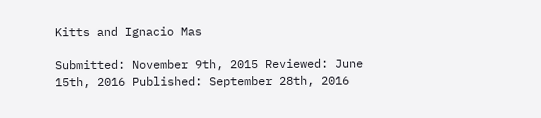Kitts and Ignacio Mas

Submitted: November 9th, 2015 Reviewed: June 15th, 2016 Published: September 28th, 2016